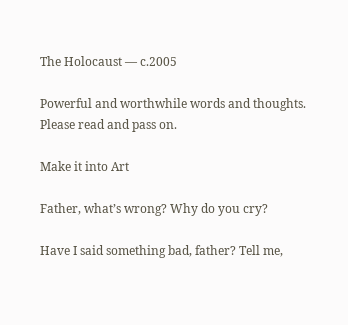The Holocaust — c.2005

Powerful and worthwhile words and thoughts. Please read and pass on.

Make it into Art

Father, what’s wrong? Why do you cry?

Have I said something bad, father? Tell me,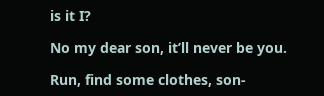is it I?

No my dear son, it’ll never be you.

Run, find some clothes, son-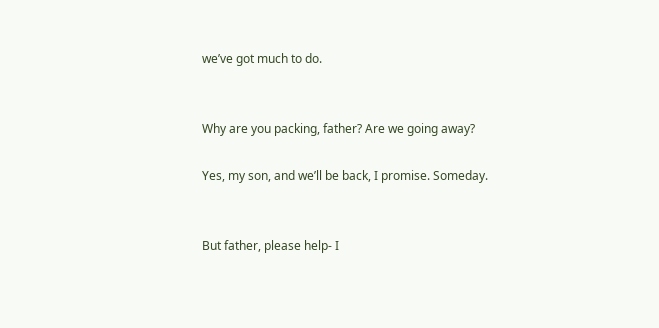we’ve got much to do.


Why are you packing, father? Are we going away?

Yes, my son, and we’ll be back, I promise. Someday.


But father, please help- I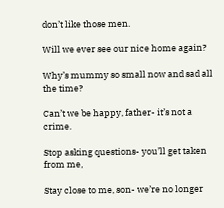don’t like those men.

Will we ever see our nice home again?

Why’s mummy so small now and sad all the time?

Can’t we be happy, father- it’s not a crime.

Stop asking questions- you’ll get taken from me,

Stay close to me, son- we’re no longer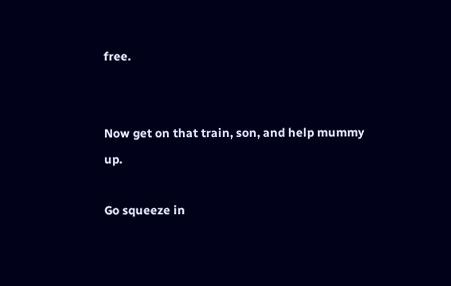free.


Now get on that train, son, and help mummy up.

Go squeeze in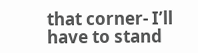that corner- I’ll have to stand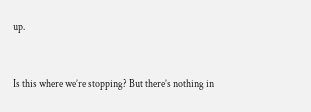up.


Is this where we’re stopping? But there’s nothing in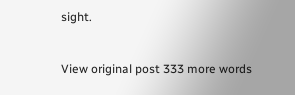sight.


View original post 333 more words